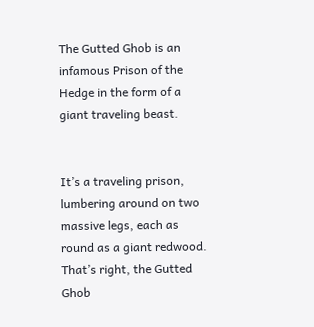The Gutted Ghob is an infamous Prison of the Hedge in the form of a giant traveling beast.


It’s a traveling prison, lumbering around on two massive legs, each as round as a giant redwood. That’s right, the Gutted Ghob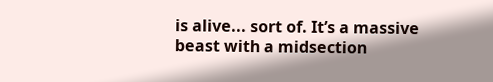is alive... sort of. It’s a massive beast with a midsection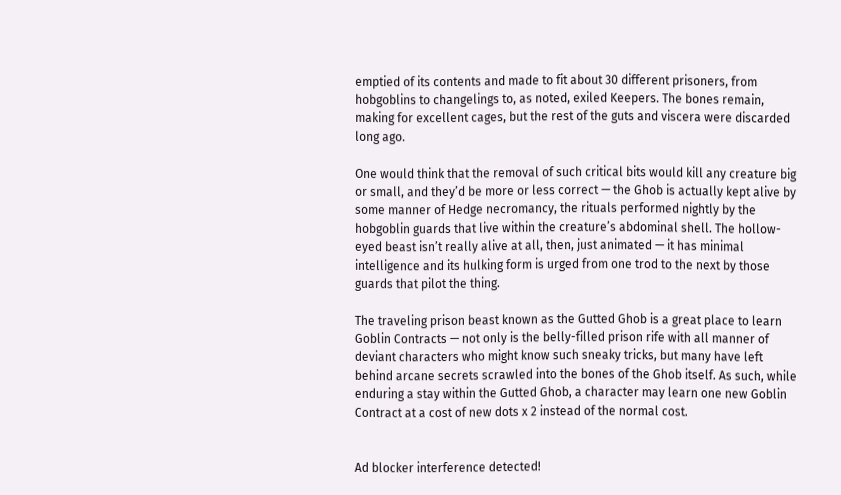emptied of its contents and made to fit about 30 different prisoners, from hobgoblins to changelings to, as noted, exiled Keepers. The bones remain, making for excellent cages, but the rest of the guts and viscera were discarded long ago.

One would think that the removal of such critical bits would kill any creature big or small, and they’d be more or less correct — the Ghob is actually kept alive by some manner of Hedge necromancy, the rituals performed nightly by the hobgoblin guards that live within the creature’s abdominal shell. The hollow-eyed beast isn’t really alive at all, then, just animated — it has minimal intelligence and its hulking form is urged from one trod to the next by those guards that pilot the thing.

The traveling prison beast known as the Gutted Ghob is a great place to learn Goblin Contracts — not only is the belly-filled prison rife with all manner of deviant characters who might know such sneaky tricks, but many have left behind arcane secrets scrawled into the bones of the Ghob itself. As such, while enduring a stay within the Gutted Ghob, a character may learn one new Goblin Contract at a cost of new dots x 2 instead of the normal cost.


Ad blocker interference detected!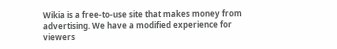Wikia is a free-to-use site that makes money from advertising. We have a modified experience for viewers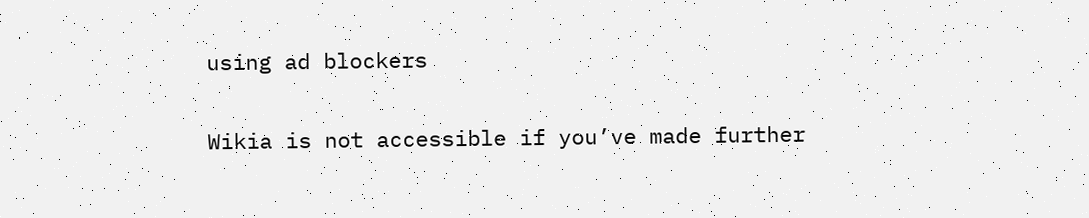using ad blockers

Wikia is not accessible if you’ve made further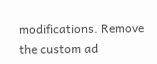modifications. Remove the custom ad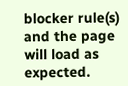blocker rule(s) and the page will load as expected.